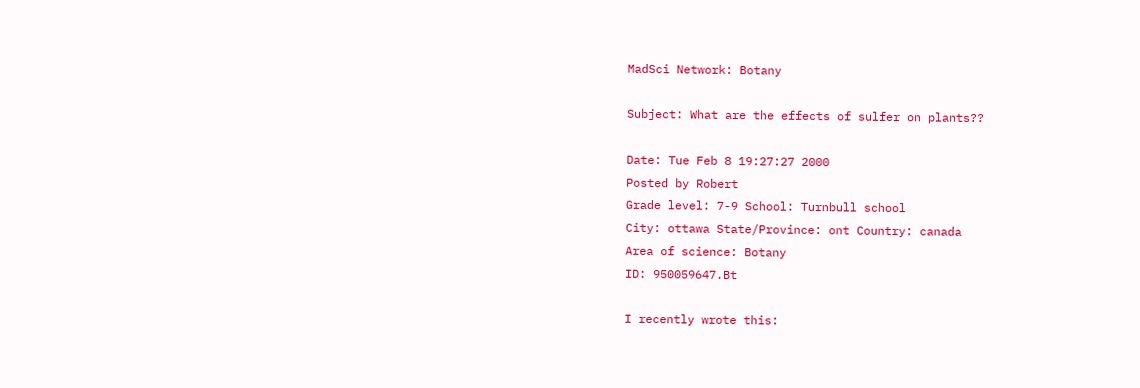MadSci Network: Botany

Subject: What are the effects of sulfer on plants??

Date: Tue Feb 8 19:27:27 2000
Posted by Robert
Grade level: 7-9 School: Turnbull school
City: ottawa State/Province: ont Country: canada
Area of science: Botany
ID: 950059647.Bt

I recently wrote this: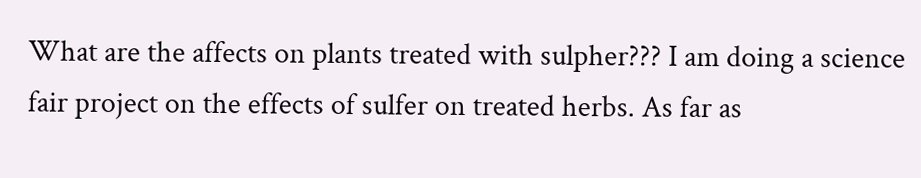What are the affects on plants treated with sulpher??? I am doing a science fair project on the effects of sulfer on treated herbs. As far as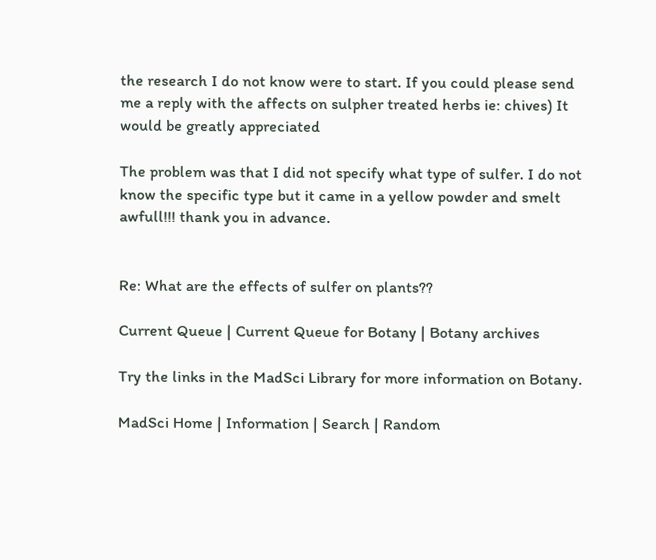the research I do not know were to start. If you could please send me a reply with the affects on sulpher treated herbs ie: chives) It would be greatly appreciated

The problem was that I did not specify what type of sulfer. I do not know the specific type but it came in a yellow powder and smelt awfull!!! thank you in advance.


Re: What are the effects of sulfer on plants??

Current Queue | Current Queue for Botany | Botany archives

Try the links in the MadSci Library for more information on Botany.

MadSci Home | Information | Search | Random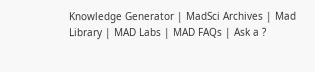Knowledge Generator | MadSci Archives | Mad Library | MAD Labs | MAD FAQs | Ask a ?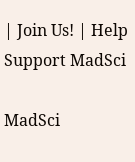| Join Us! | Help Support MadSci

MadSci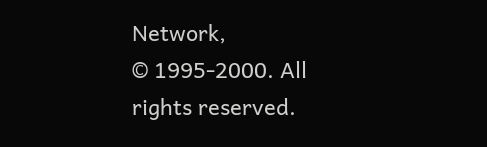Network,
© 1995-2000. All rights reserved.